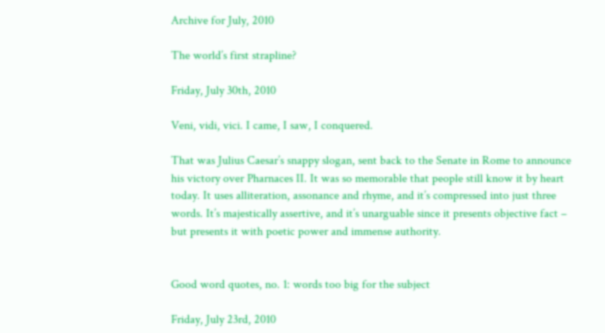Archive for July, 2010

The world’s first strapline?

Friday, July 30th, 2010

Veni, vidi, vici. I came, I saw, I conquered.

That was Julius Caesar’s snappy slogan, sent back to the Senate in Rome to announce his victory over Pharnaces II. It was so memorable that people still know it by heart today. It uses alliteration, assonance and rhyme, and it’s compressed into just three words. It’s majestically assertive, and it’s unarguable since it presents objective fact – but presents it with poetic power and immense authority.


Good word quotes, no. 1: words too big for the subject

Friday, July 23rd, 2010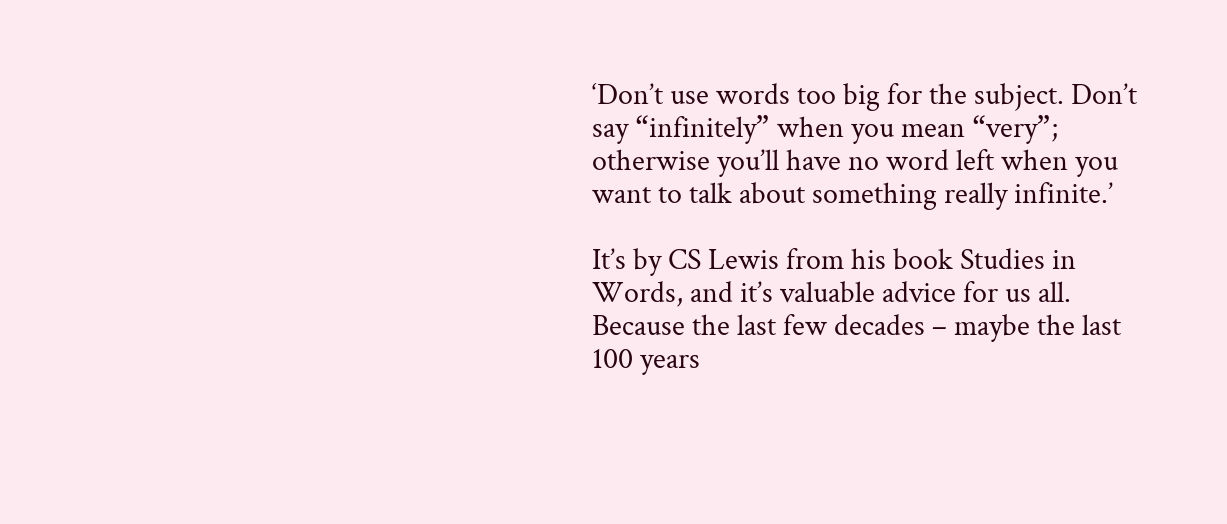‘Don’t use words too big for the subject. Don’t say “infinitely” when you mean “very”; otherwise you’ll have no word left when you want to talk about something really infinite.’

It’s by CS Lewis from his book Studies in Words, and it’s valuable advice for us all. Because the last few decades – maybe the last 100 years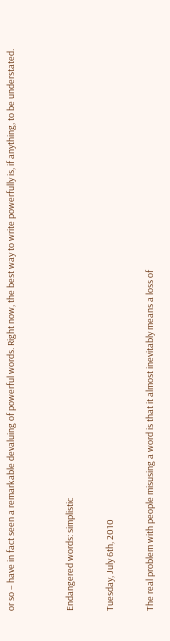or so – have in fact seen a remarkable devaluing of powerful words. Right now, the best way to write powerfully is, if anything, to be understated.


Endangered words: simplistic

Tuesday, July 6th, 2010

The real problem with people misusing a word is that it almost inevitably means a loss of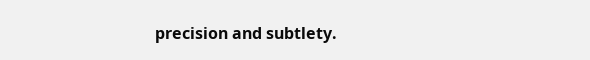precision and subtlety.